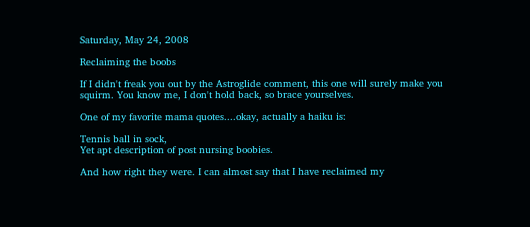Saturday, May 24, 2008

Reclaiming the boobs

If I didn't freak you out by the Astroglide comment, this one will surely make you squirm. You know me, I don't hold back, so brace yourselves.

One of my favorite mama quotes....okay, actually a haiku is:

Tennis ball in sock,
Yet apt description of post nursing boobies.

And how right they were. I can almost say that I have reclaimed my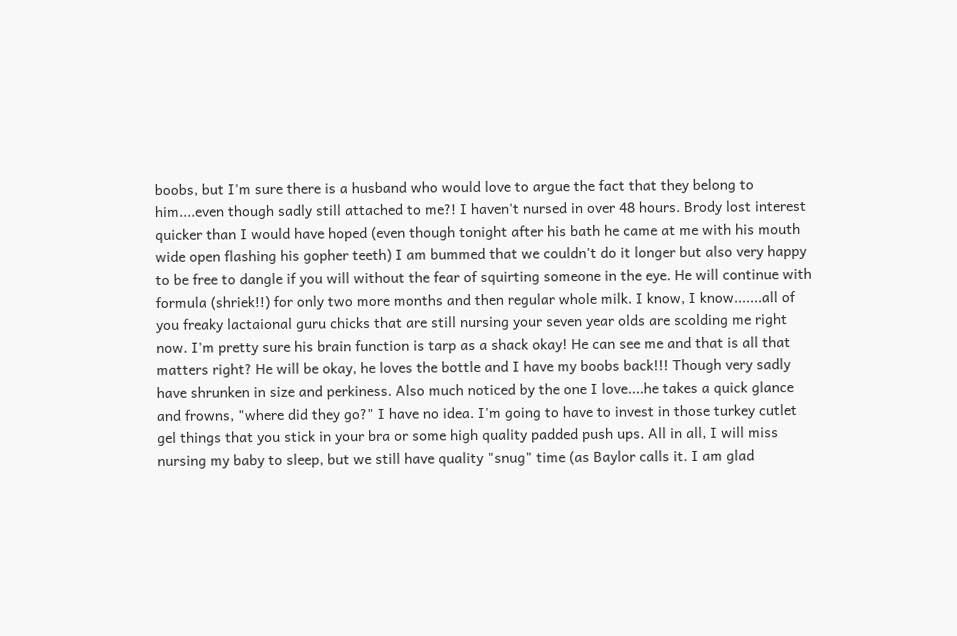boobs, but I'm sure there is a husband who would love to argue the fact that they belong to him....even though sadly still attached to me?! I haven't nursed in over 48 hours. Brody lost interest quicker than I would have hoped (even though tonight after his bath he came at me with his mouth wide open flashing his gopher teeth) I am bummed that we couldn't do it longer but also very happy to be free to dangle if you will without the fear of squirting someone in the eye. He will continue with formula (shriek!!) for only two more months and then regular whole milk. I know, I know.......all of you freaky lactaional guru chicks that are still nursing your seven year olds are scolding me right now. I'm pretty sure his brain function is tarp as a shack okay! He can see me and that is all that matters right? He will be okay, he loves the bottle and I have my boobs back!!! Though very sadly have shrunken in size and perkiness. Also much noticed by the one I love....he takes a quick glance and frowns, "where did they go?" I have no idea. I'm going to have to invest in those turkey cutlet gel things that you stick in your bra or some high quality padded push ups. All in all, I will miss nursing my baby to sleep, but we still have quality "snug" time (as Baylor calls it. I am glad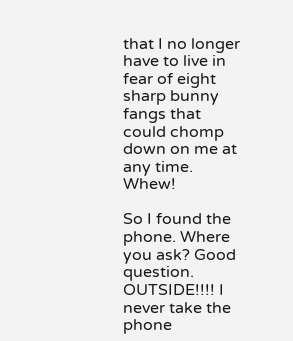that I no longer have to live in fear of eight sharp bunny fangs that could chomp down on me at any time. Whew!

So I found the phone. Where you ask? Good question. OUTSIDE!!!! I never take the phone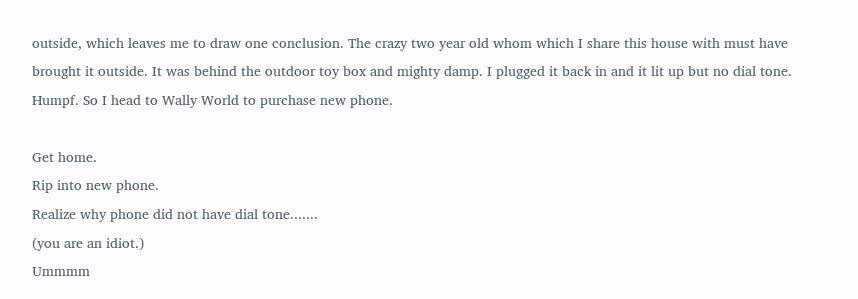outside, which leaves me to draw one conclusion. The crazy two year old whom which I share this house with must have brought it outside. It was behind the outdoor toy box and mighty damp. I plugged it back in and it lit up but no dial tone. Humpf. So I head to Wally World to purchase new phone.

Get home.
Rip into new phone.
Realize why phone did not have dial tone.......
(you are an idiot.)
Ummmm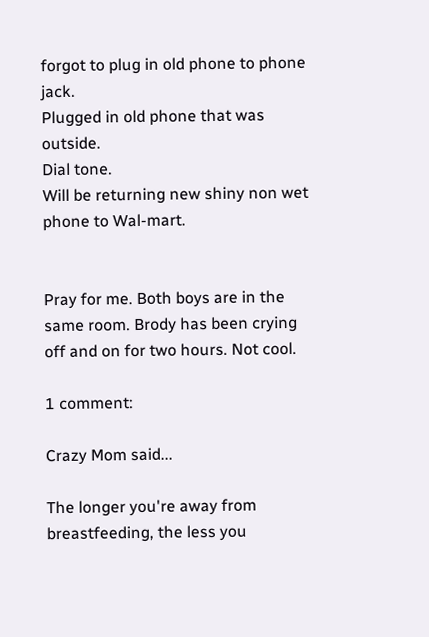forgot to plug in old phone to phone jack.
Plugged in old phone that was outside.
Dial tone.
Will be returning new shiny non wet phone to Wal-mart.


Pray for me. Both boys are in the same room. Brody has been crying off and on for two hours. Not cool.

1 comment:

Crazy Mom said...

The longer you're away from breastfeeding, the less you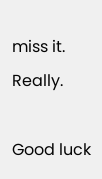miss it. Really.

Good luck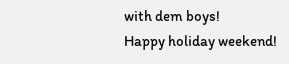with dem boys!
Happy holiday weekend!